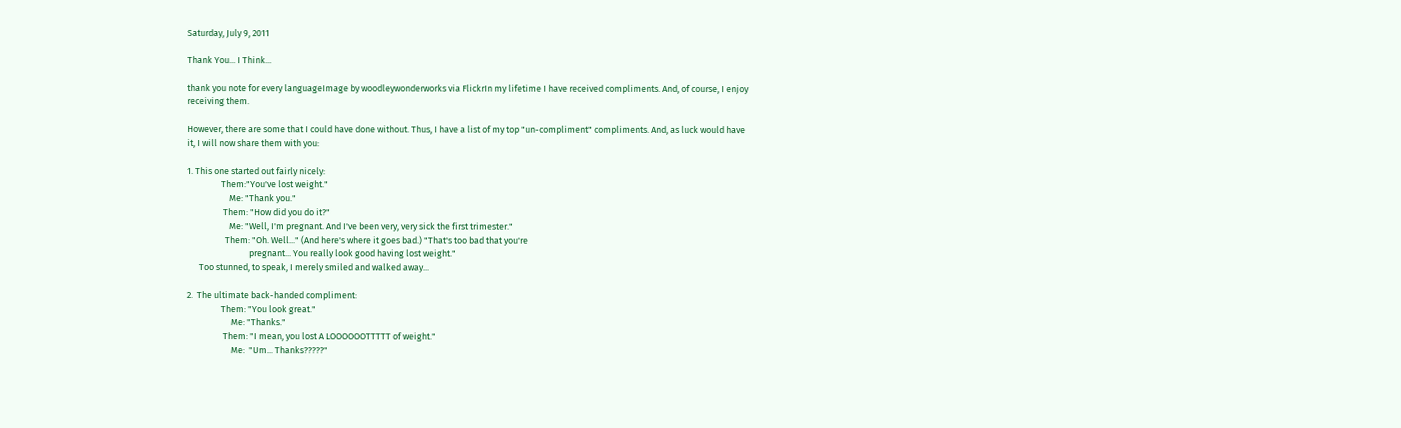Saturday, July 9, 2011

Thank You... I Think...

thank you note for every languageImage by woodleywonderworks via FlickrIn my lifetime I have received compliments. And, of course, I enjoy receiving them.

However, there are some that I could have done without. Thus, I have a list of my top "un-compliment" compliments. And, as luck would have it, I will now share them with you:

1. This one started out fairly nicely:
                 Them:"You've lost weight."
                     Me: "Thank you."
                  Them: "How did you do it?"
                     Me: "Well, I'm pregnant. And I've been very, very sick the first trimester."
                   Them: "Oh. Well..." (And here's where it goes bad.) "That's too bad that you're
                               pregnant... You really look good having lost weight."
      Too stunned, to speak, I merely smiled and walked away...

2.  The ultimate back-handed compliment:
                 Them: "You look great."
                      Me: "Thanks."
                  Them: "I mean, you lost A LOOOOOOTTTTT of weight."
                      Me:  "Um... Thanks?????"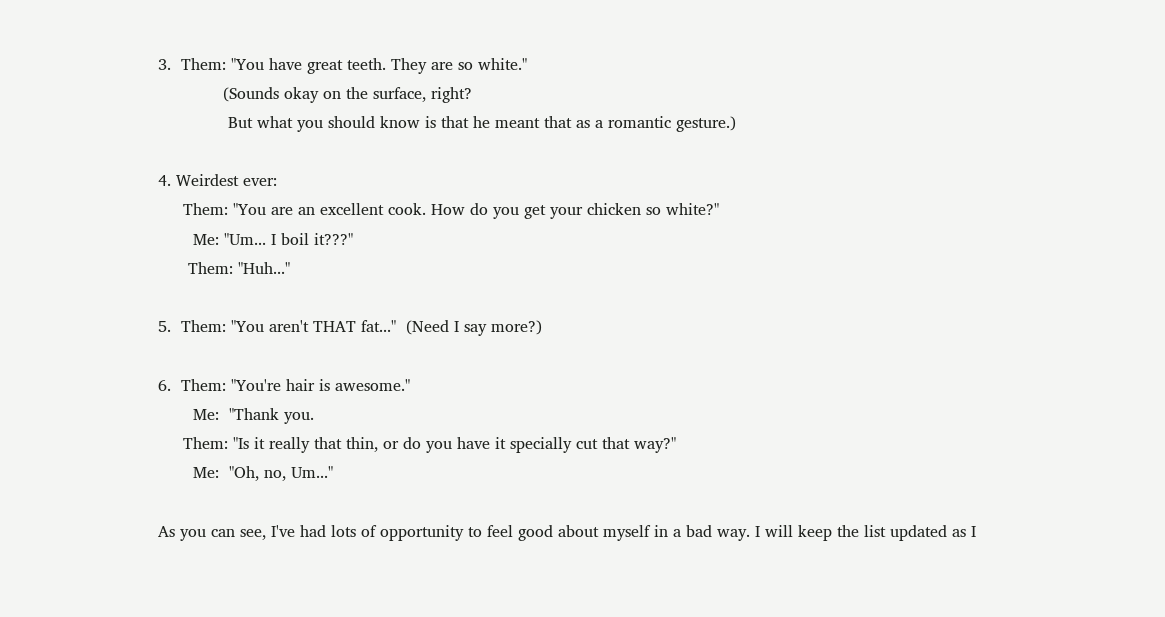3.  Them: "You have great teeth. They are so white."
             (Sounds okay on the surface, right?
              But what you should know is that he meant that as a romantic gesture.)

4. Weirdest ever:
     Them: "You are an excellent cook. How do you get your chicken so white?"
       Me: "Um... I boil it???"
      Them: "Huh..."

5.  Them: "You aren't THAT fat..."  (Need I say more?)

6.  Them: "You're hair is awesome."
       Me:  "Thank you.
     Them: "Is it really that thin, or do you have it specially cut that way?"
       Me:  "Oh, no, Um..."

As you can see, I've had lots of opportunity to feel good about myself in a bad way. I will keep the list updated as I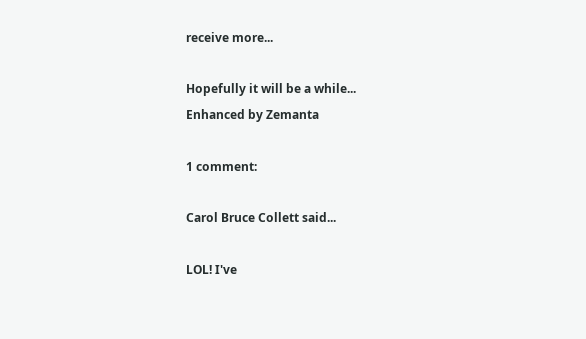receive more...

Hopefully it will be a while...
Enhanced by Zemanta

1 comment:

Carol Bruce Collett said...

LOL! I've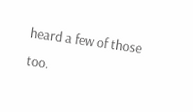heard a few of those too.